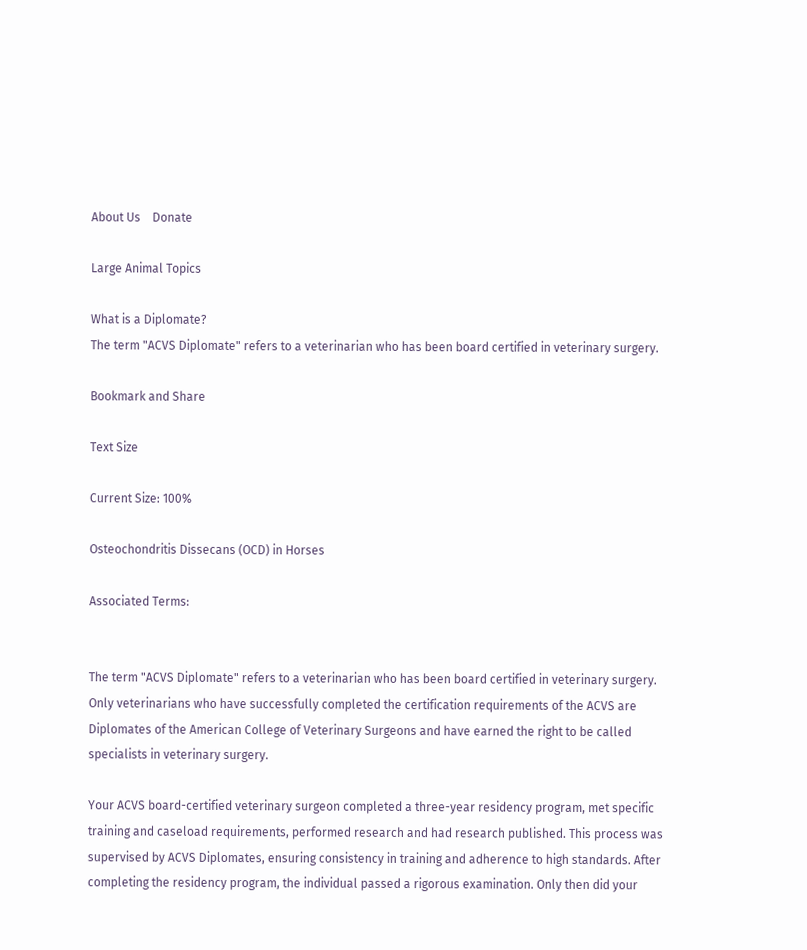About Us    Donate

Large Animal Topics

What is a Diplomate?
The term "ACVS Diplomate" refers to a veterinarian who has been board certified in veterinary surgery.

Bookmark and Share

Text Size

Current Size: 100%

Osteochondritis Dissecans (OCD) in Horses

Associated Terms:


The term "ACVS Diplomate" refers to a veterinarian who has been board certified in veterinary surgery. Only veterinarians who have successfully completed the certification requirements of the ACVS are Diplomates of the American College of Veterinary Surgeons and have earned the right to be called specialists in veterinary surgery.

Your ACVS board-certified veterinary surgeon completed a three-year residency program, met specific training and caseload requirements, performed research and had research published. This process was supervised by ACVS Diplomates, ensuring consistency in training and adherence to high standards. After completing the residency program, the individual passed a rigorous examination. Only then did your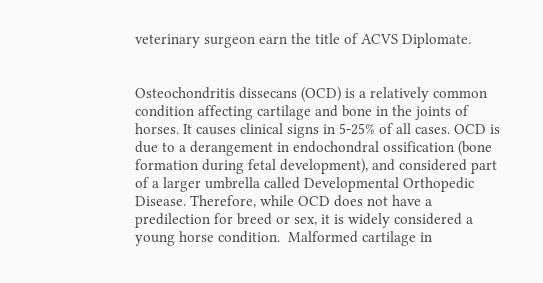veterinary surgeon earn the title of ACVS Diplomate.


Osteochondritis dissecans (OCD) is a relatively common condition affecting cartilage and bone in the joints of horses. It causes clinical signs in 5-25% of all cases. OCD is due to a derangement in endochondral ossification (bone formation during fetal development), and considered part of a larger umbrella called Developmental Orthopedic Disease. Therefore, while OCD does not have a predilection for breed or sex, it is widely considered a young horse condition.  Malformed cartilage in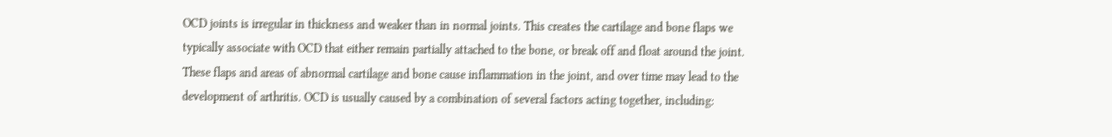OCD joints is irregular in thickness and weaker than in normal joints. This creates the cartilage and bone flaps we typically associate with OCD that either remain partially attached to the bone, or break off and float around the joint. These flaps and areas of abnormal cartilage and bone cause inflammation in the joint, and over time may lead to the development of arthritis. OCD is usually caused by a combination of several factors acting together, including: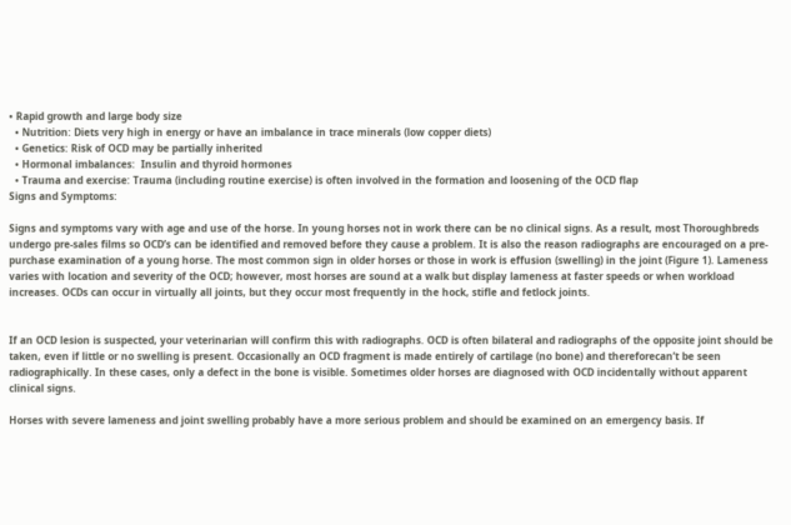• Rapid growth and large body size
  • Nutrition: Diets very high in energy or have an imbalance in trace minerals (low copper diets)
  • Genetics: Risk of OCD may be partially inherited
  • Hormonal imbalances:  Insulin and thyroid hormones
  • Trauma and exercise: Trauma (including routine exercise) is often involved in the formation and loosening of the OCD flap
Signs and Symptoms:

Signs and symptoms vary with age and use of the horse. In young horses not in work there can be no clinical signs. As a result, most Thoroughbreds undergo pre-sales films so OCD’s can be identified and removed before they cause a problem. It is also the reason radiographs are encouraged on a pre-purchase examination of a young horse. The most common sign in older horses or those in work is effusion (swelling) in the joint (Figure 1). Lameness varies with location and severity of the OCD; however, most horses are sound at a walk but display lameness at faster speeds or when workload increases. OCDs can occur in virtually all joints, but they occur most frequently in the hock, stifle and fetlock joints.


If an OCD lesion is suspected, your veterinarian will confirm this with radiographs. OCD is often bilateral and radiographs of the opposite joint should be taken, even if little or no swelling is present. Occasionally an OCD fragment is made entirely of cartilage (no bone) and thereforecan’t be seen radiographically. In these cases, only a defect in the bone is visible. Sometimes older horses are diagnosed with OCD incidentally without apparent clinical signs.

Horses with severe lameness and joint swelling probably have a more serious problem and should be examined on an emergency basis. If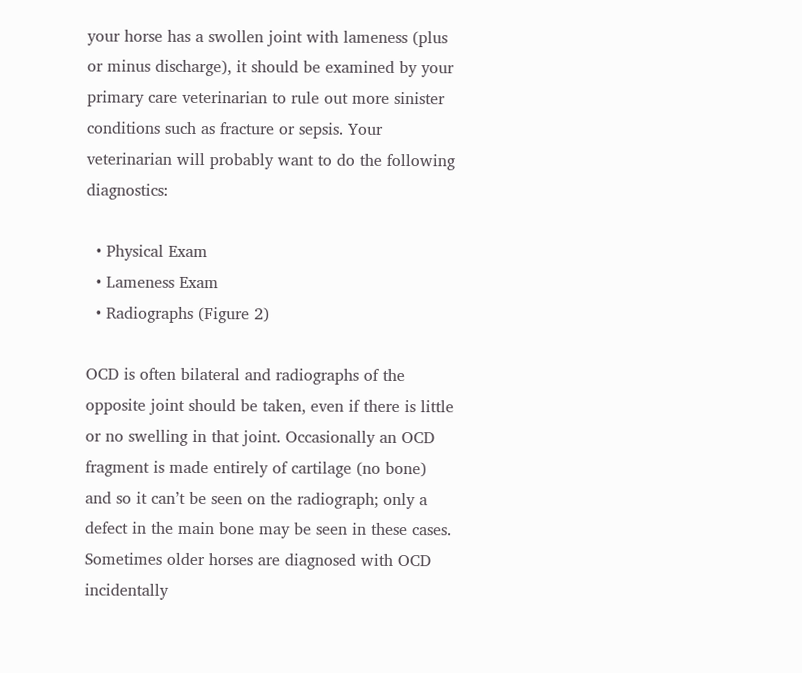your horse has a swollen joint with lameness (plus or minus discharge), it should be examined by your primary care veterinarian to rule out more sinister conditions such as fracture or sepsis. Your veterinarian will probably want to do the following diagnostics:

  • Physical Exam
  • Lameness Exam
  • Radiographs (Figure 2)

OCD is often bilateral and radiographs of the opposite joint should be taken, even if there is little or no swelling in that joint. Occasionally an OCD fragment is made entirely of cartilage (no bone) and so it can’t be seen on the radiograph; only a defect in the main bone may be seen in these cases. Sometimes older horses are diagnosed with OCD incidentally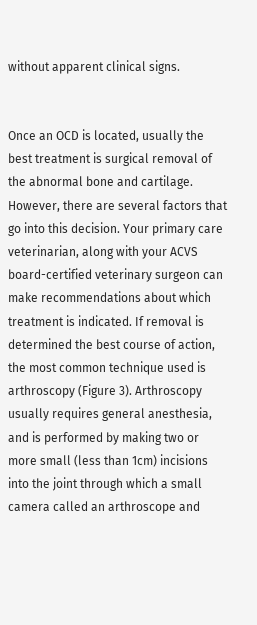without apparent clinical signs.


Once an OCD is located, usually the best treatment is surgical removal of the abnormal bone and cartilage. However, there are several factors that go into this decision. Your primary care veterinarian, along with your ACVS board-certified veterinary surgeon can make recommendations about which treatment is indicated. If removal is determined the best course of action, the most common technique used is arthroscopy (Figure 3). Arthroscopy usually requires general anesthesia, and is performed by making two or more small (less than 1cm) incisions into the joint through which a small camera called an arthroscope and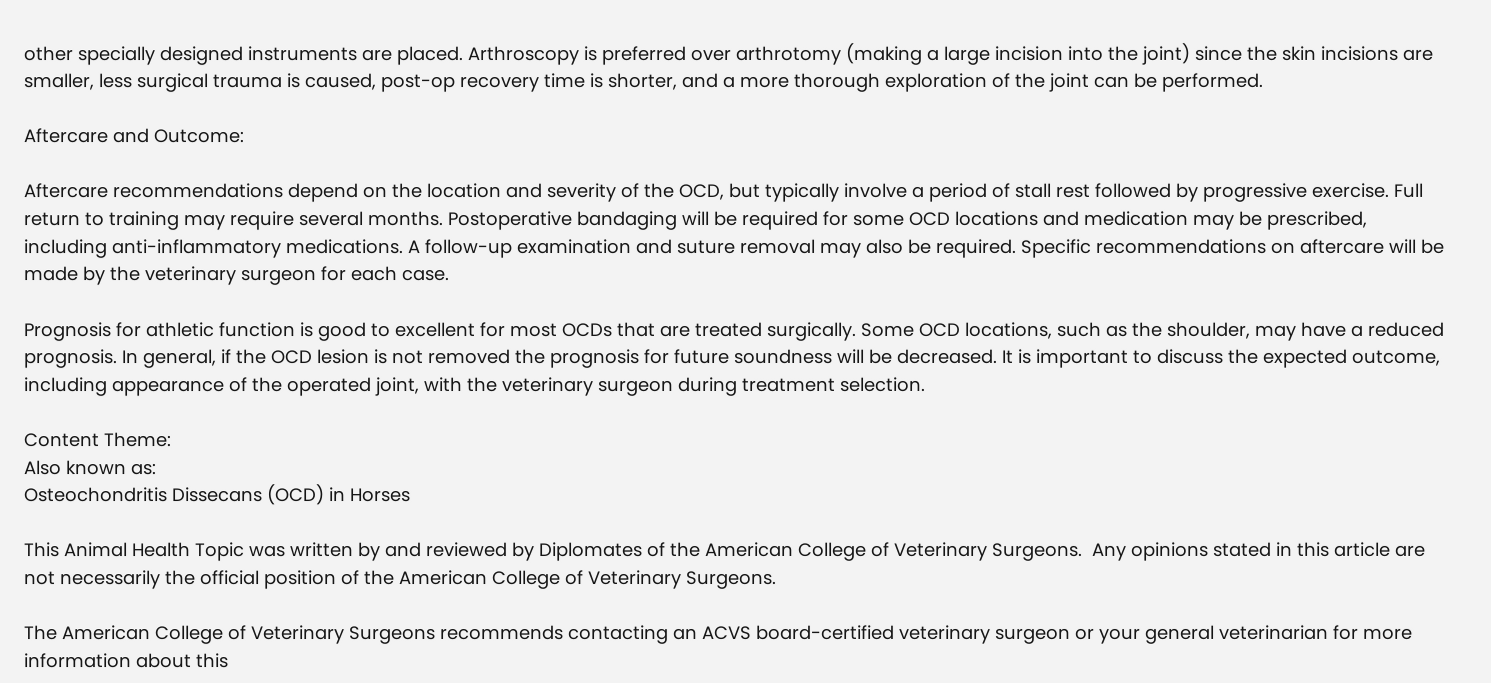other specially designed instruments are placed. Arthroscopy is preferred over arthrotomy (making a large incision into the joint) since the skin incisions are smaller, less surgical trauma is caused, post-op recovery time is shorter, and a more thorough exploration of the joint can be performed.

Aftercare and Outcome:

Aftercare recommendations depend on the location and severity of the OCD, but typically involve a period of stall rest followed by progressive exercise. Full return to training may require several months. Postoperative bandaging will be required for some OCD locations and medication may be prescribed, including anti-inflammatory medications. A follow-up examination and suture removal may also be required. Specific recommendations on aftercare will be made by the veterinary surgeon for each case.

Prognosis for athletic function is good to excellent for most OCDs that are treated surgically. Some OCD locations, such as the shoulder, may have a reduced prognosis. In general, if the OCD lesion is not removed the prognosis for future soundness will be decreased. It is important to discuss the expected outcome, including appearance of the operated joint, with the veterinary surgeon during treatment selection.

Content Theme:
Also known as:
Osteochondritis Dissecans (OCD) in Horses

This Animal Health Topic was written by and reviewed by Diplomates of the American College of Veterinary Surgeons.  Any opinions stated in this article are not necessarily the official position of the American College of Veterinary Surgeons.

The American College of Veterinary Surgeons recommends contacting an ACVS board-certified veterinary surgeon or your general veterinarian for more information about this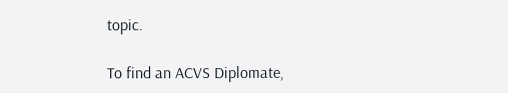topic.

To find an ACVS Diplomate,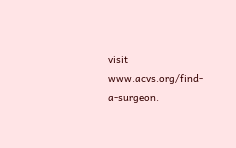visit www.acvs.org/find-a-surgeon.